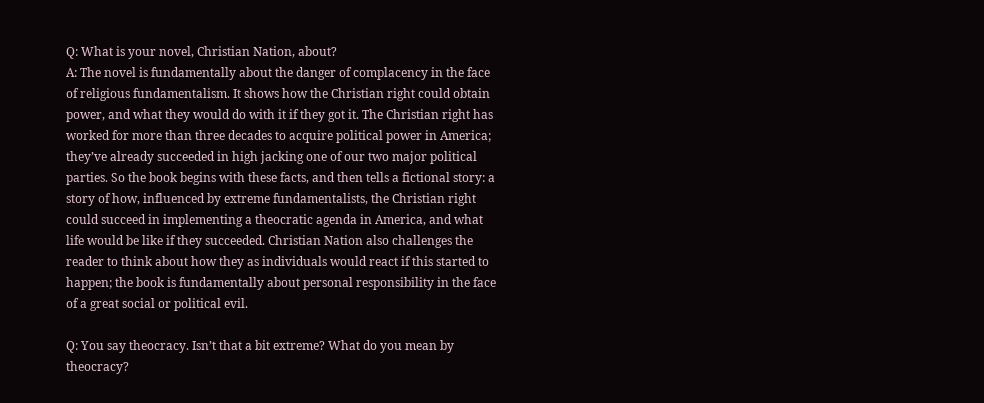Q: What is your novel, Christian Nation, about?
A: The novel is fundamentally about the danger of complacency in the face of religious fundamentalism. It shows how the Christian right could obtain power, and what they would do with it if they got it. The Christian right has worked for more than three decades to acquire political power in America; they’ve already succeeded in high jacking one of our two major political parties. So the book begins with these facts, and then tells a fictional story: a story of how, influenced by extreme fundamentalists, the Christian right could succeed in implementing a theocratic agenda in America, and what life would be like if they succeeded. Christian Nation also challenges the reader to think about how they as individuals would react if this started to happen; the book is fundamentally about personal responsibility in the face of a great social or political evil.

Q: You say theocracy. Isn’t that a bit extreme? What do you mean by theocracy?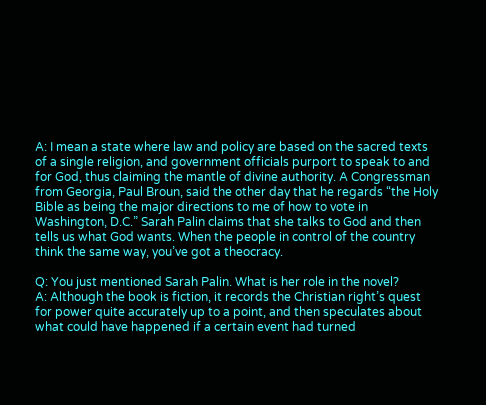A: I mean a state where law and policy are based on the sacred texts of a single religion, and government officials purport to speak to and for God, thus claiming the mantle of divine authority. A Congressman from Georgia, Paul Broun, said the other day that he regards “the Holy Bible as being the major directions to me of how to vote in Washington, D.C.” Sarah Palin claims that she talks to God and then tells us what God wants. When the people in control of the country think the same way, you’ve got a theocracy.

Q: You just mentioned Sarah Palin. What is her role in the novel?
A: Although the book is fiction, it records the Christian right’s quest for power quite accurately up to a point, and then speculates about what could have happened if a certain event had turned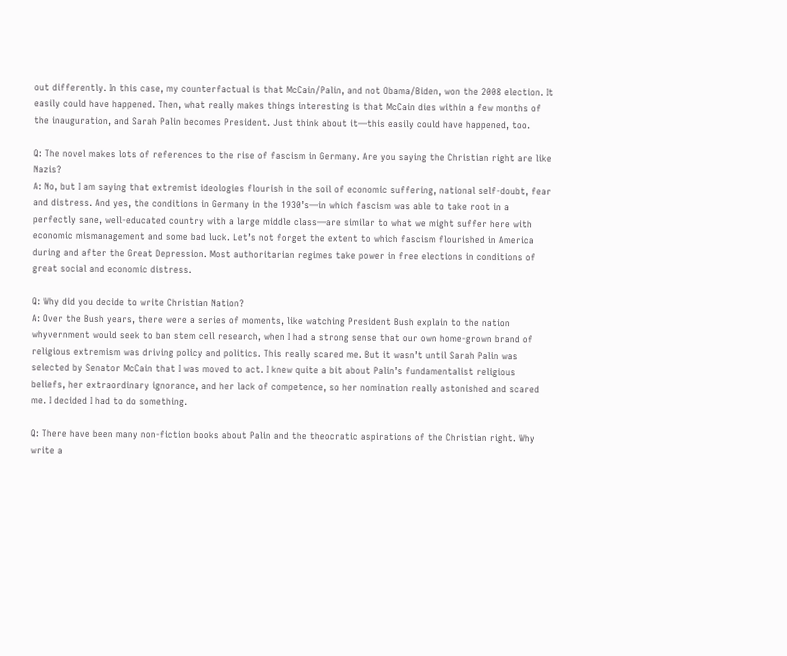out differently. In this case, my counterfactual is that McCain/Palin, and not Obama/Biden, won the 2008 election. It easily could have happened. Then, what really makes things interesting is that McCain dies within a few months of the inauguration, and Sarah Palin becomes President. Just think about it—this easily could have happened, too.

Q: The novel makes lots of references to the rise of fascism in Germany. Are you saying the Christian right are like Nazis?
A: No, but I am saying that extremist ideologies flourish in the soil of economic suffering, national self-doubt, fear and distress. And yes, the conditions in Germany in the 1930’s—in which fascism was able to take root in a perfectly sane, well-educated country with a large middle class—are similar to what we might suffer here with economic mismanagement and some bad luck. Let’s not forget the extent to which fascism flourished in America during and after the Great Depression. Most authoritarian regimes take power in free elections in conditions of great social and economic distress.

Q: Why did you decide to write Christian Nation?
A: Over the Bush years, there were a series of moments, like watching President Bush explain to the nation whyvernment would seek to ban stem cell research, when I had a strong sense that our own home-grown brand of religious extremism was driving policy and politics. This really scared me. But it wasn’t until Sarah Palin was selected by Senator McCain that I was moved to act. I knew quite a bit about Palin’s fundamentalist religious beliefs, her extraordinary ignorance, and her lack of competence, so her nomination really astonished and scared me. I decided I had to do something.

Q: There have been many non-fiction books about Palin and the theocratic aspirations of the Christian right. Why write a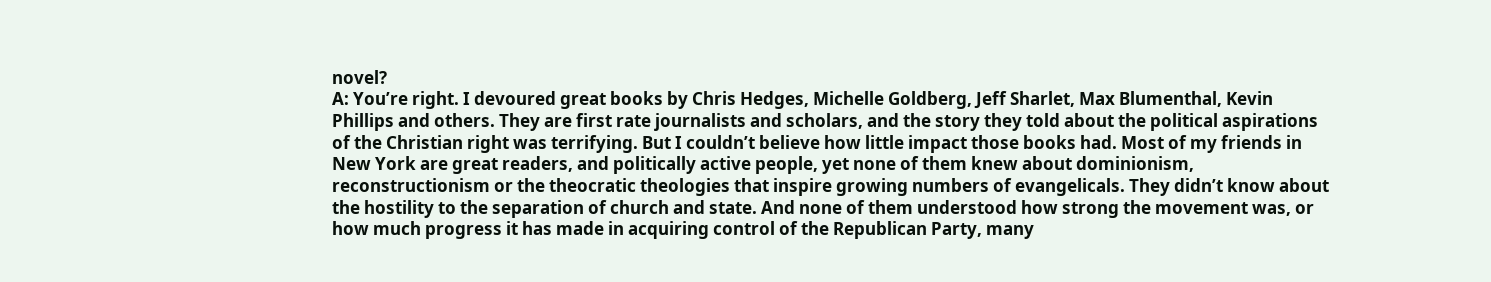novel?
A: You’re right. I devoured great books by Chris Hedges, Michelle Goldberg, Jeff Sharlet, Max Blumenthal, Kevin Phillips and others. They are first rate journalists and scholars, and the story they told about the political aspirations of the Christian right was terrifying. But I couldn’t believe how little impact those books had. Most of my friends in New York are great readers, and politically active people, yet none of them knew about dominionism, reconstructionism or the theocratic theologies that inspire growing numbers of evangelicals. They didn’t know about the hostility to the separation of church and state. And none of them understood how strong the movement was, or how much progress it has made in acquiring control of the Republican Party, many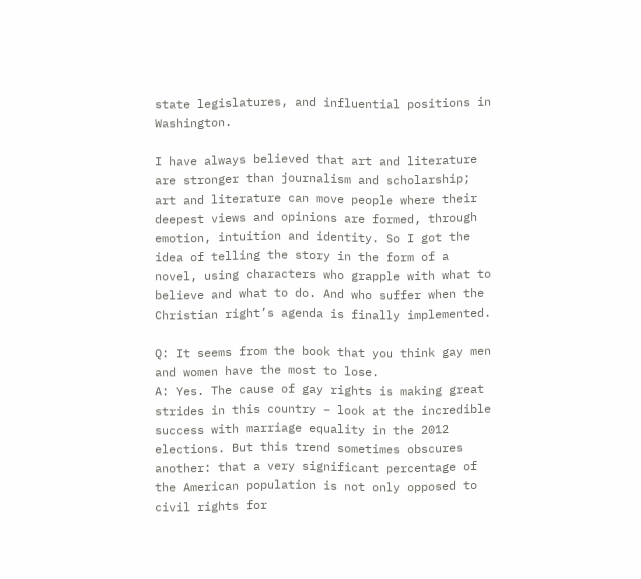state legislatures, and influential positions in Washington.

I have always believed that art and literature are stronger than journalism and scholarship; art and literature can move people where their deepest views and opinions are formed, through emotion, intuition and identity. So I got the idea of telling the story in the form of a novel, using characters who grapple with what to believe and what to do. And who suffer when the Christian right’s agenda is finally implemented.

Q: It seems from the book that you think gay men and women have the most to lose.
A: Yes. The cause of gay rights is making great strides in this country – look at the incredible success with marriage equality in the 2012 elections. But this trend sometimes obscures another: that a very significant percentage of the American population is not only opposed to civil rights for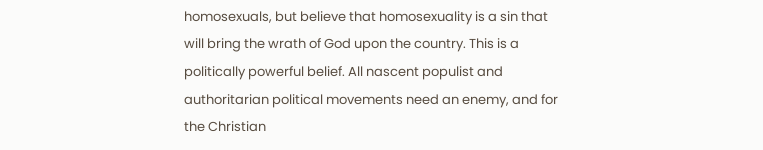homosexuals, but believe that homosexuality is a sin that will bring the wrath of God upon the country. This is a politically powerful belief. All nascent populist and authoritarian political movements need an enemy, and for the Christian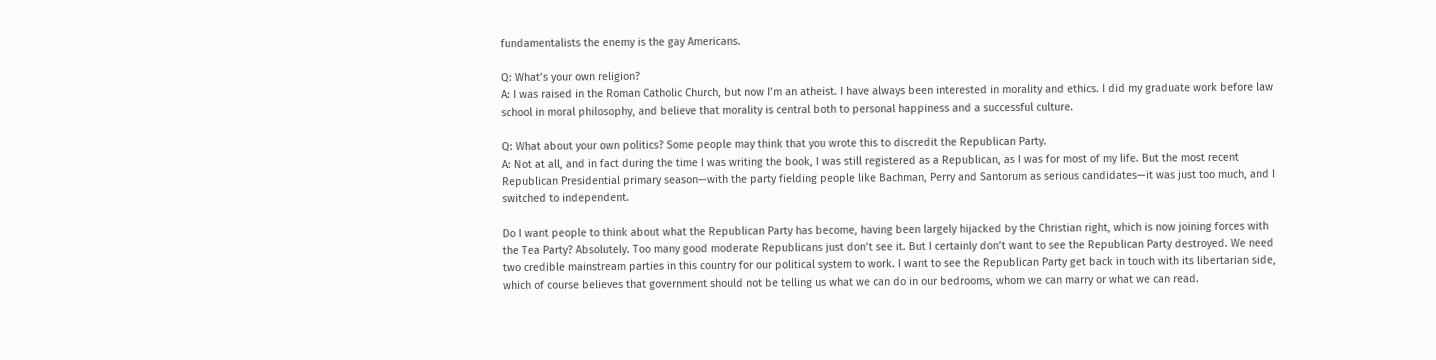fundamentalists the enemy is the gay Americans.

Q: What’s your own religion?
A: I was raised in the Roman Catholic Church, but now I’m an atheist. I have always been interested in morality and ethics. I did my graduate work before law school in moral philosophy, and believe that morality is central both to personal happiness and a successful culture.

Q: What about your own politics? Some people may think that you wrote this to discredit the Republican Party.
A: Not at all, and in fact during the time I was writing the book, I was still registered as a Republican, as I was for most of my life. But the most recent Republican Presidential primary season—with the party fielding people like Bachman, Perry and Santorum as serious candidates—it was just too much, and I switched to independent.

Do I want people to think about what the Republican Party has become, having been largely hijacked by the Christian right, which is now joining forces with the Tea Party? Absolutely. Too many good moderate Republicans just don’t see it. But I certainly don’t want to see the Republican Party destroyed. We need two credible mainstream parties in this country for our political system to work. I want to see the Republican Party get back in touch with its libertarian side, which of course believes that government should not be telling us what we can do in our bedrooms, whom we can marry or what we can read.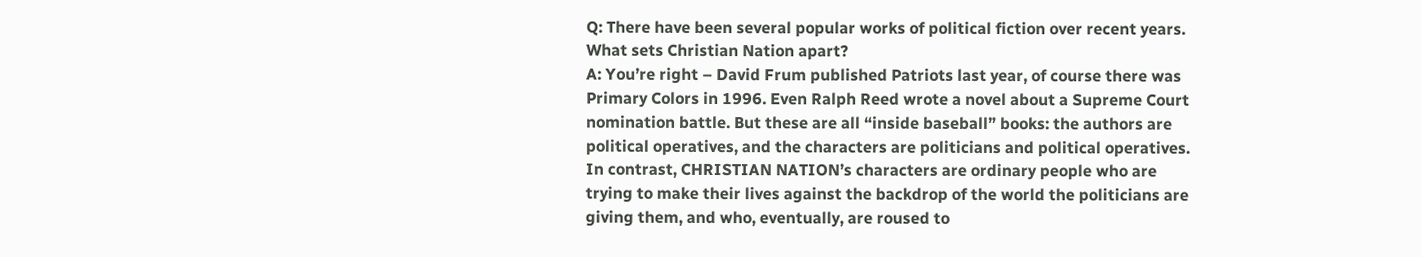Q: There have been several popular works of political fiction over recent years. What sets Christian Nation apart?
A: You’re right – David Frum published Patriots last year, of course there was Primary Colors in 1996. Even Ralph Reed wrote a novel about a Supreme Court nomination battle. But these are all “inside baseball” books: the authors are political operatives, and the characters are politicians and political operatives. In contrast, CHRISTIAN NATION’s characters are ordinary people who are trying to make their lives against the backdrop of the world the politicians are giving them, and who, eventually, are roused to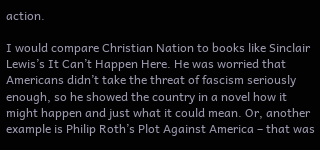action.

I would compare Christian Nation to books like Sinclair Lewis’s It Can’t Happen Here. He was worried that Americans didn’t take the threat of fascism seriously enough, so he showed the country in a novel how it might happen and just what it could mean. Or, another example is Philip Roth’s Plot Against America – that was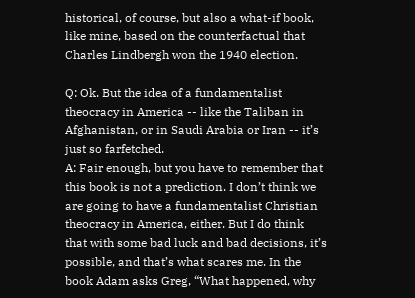historical, of course, but also a what-if book, like mine, based on the counterfactual that Charles Lindbergh won the 1940 election.

Q: Ok. But the idea of a fundamentalist theocracy in America -- like the Taliban in Afghanistan, or in Saudi Arabia or Iran -- it’s just so farfetched.
A: Fair enough, but you have to remember that this book is not a prediction. I don’t think we are going to have a fundamentalist Christian theocracy in America, either. But I do think that with some bad luck and bad decisions, it’s possible, and that’s what scares me. In the book Adam asks Greg, “What happened, why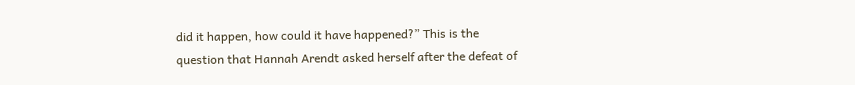did it happen, how could it have happened?” This is the question that Hannah Arendt asked herself after the defeat of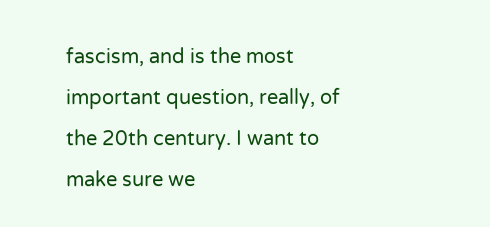fascism, and is the most important question, really, of the 20th century. I want to make sure we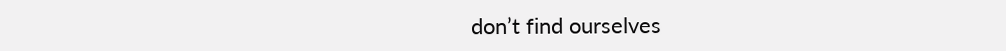don’t find ourselves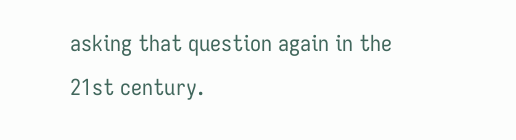asking that question again in the 21st century.